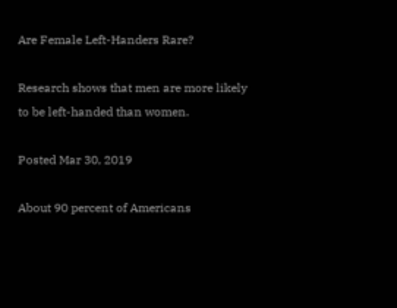Are Female Left-Handers Rare?

Research shows that men are more likely to be left-handed than women.

Posted Mar 30, 2019

About 90 percent of Americans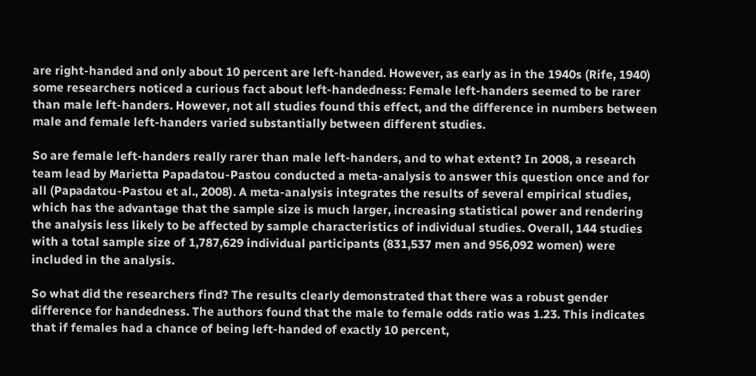are right-handed and only about 10 percent are left-handed. However, as early as in the 1940s (Rife, 1940) some researchers noticed a curious fact about left-handedness: Female left-handers seemed to be rarer than male left-handers. However, not all studies found this effect, and the difference in numbers between male and female left-handers varied substantially between different studies.

So are female left-handers really rarer than male left-handers, and to what extent? In 2008, a research team lead by Marietta Papadatou-Pastou conducted a meta-analysis to answer this question once and for all (Papadatou-Pastou et al., 2008). A meta-analysis integrates the results of several empirical studies, which has the advantage that the sample size is much larger, increasing statistical power and rendering the analysis less likely to be affected by sample characteristics of individual studies. Overall, 144 studies with a total sample size of 1,787,629 individual participants (831,537 men and 956,092 women) were included in the analysis.

So what did the researchers find? The results clearly demonstrated that there was a robust gender difference for handedness. The authors found that the male to female odds ratio was 1.23. This indicates that if females had a chance of being left-handed of exactly 10 percent,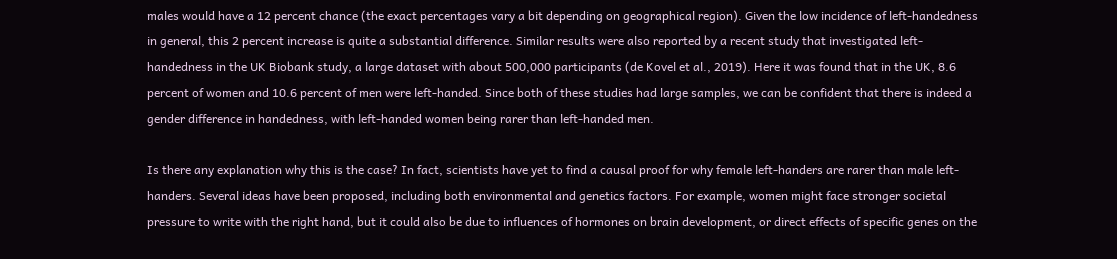males would have a 12 percent chance (the exact percentages vary a bit depending on geographical region). Given the low incidence of left-handedness in general, this 2 percent increase is quite a substantial difference. Similar results were also reported by a recent study that investigated left-handedness in the UK Biobank study, a large dataset with about 500,000 participants (de Kovel et al., 2019). Here it was found that in the UK, 8.6 percent of women and 10.6 percent of men were left-handed. Since both of these studies had large samples, we can be confident that there is indeed a gender difference in handedness, with left-handed women being rarer than left-handed men.

Is there any explanation why this is the case? In fact, scientists have yet to find a causal proof for why female left-handers are rarer than male left-handers. Several ideas have been proposed, including both environmental and genetics factors. For example, women might face stronger societal pressure to write with the right hand, but it could also be due to influences of hormones on brain development, or direct effects of specific genes on the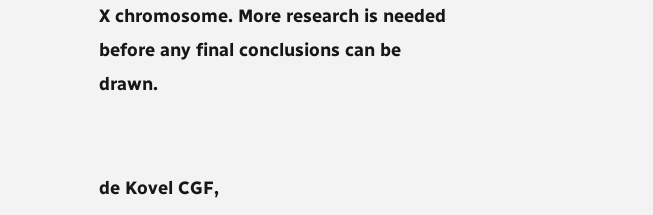X chromosome. More research is needed before any final conclusions can be drawn.


de Kovel CGF,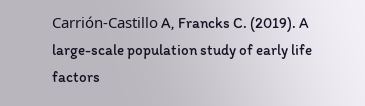Carrión-Castillo A, Francks C. (2019). A large-scale population study of early life factors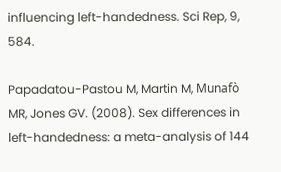influencing left-handedness. Sci Rep, 9, 584.

Papadatou-Pastou M, Martin M, Munafò MR, Jones GV. (2008). Sex differences in left-handedness: a meta-analysis of 144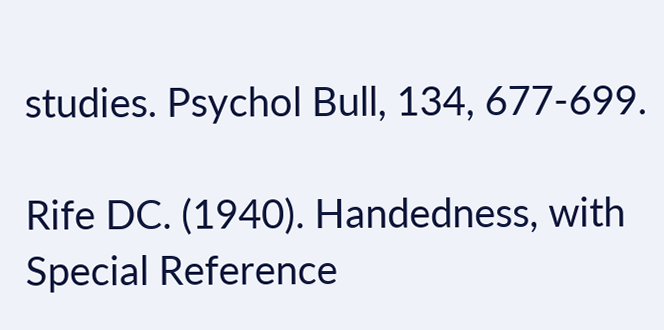studies. Psychol Bull, 134, 677-699.

Rife DC. (1940). Handedness, with Special Reference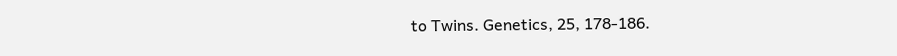to Twins. Genetics, 25, 178-186.